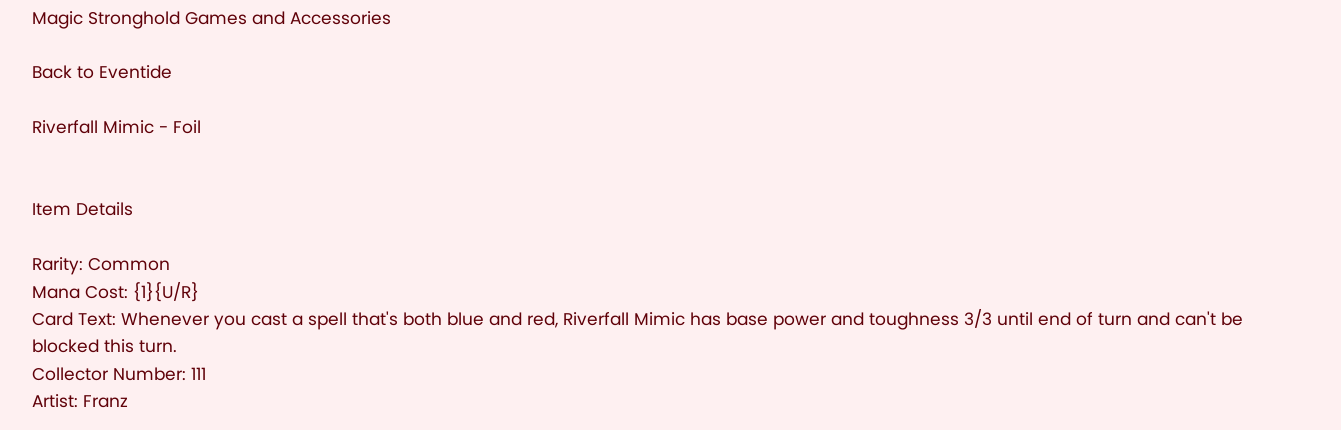Magic Stronghold Games and Accessories

Back to Eventide

Riverfall Mimic - Foil


Item Details

Rarity: Common
Mana Cost: {1}{U/R}
Card Text: Whenever you cast a spell that's both blue and red, Riverfall Mimic has base power and toughness 3/3 until end of turn and can't be blocked this turn.
Collector Number: 111
Artist: Franz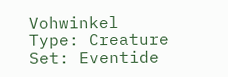Vohwinkel
Type: Creature
Set: Eventide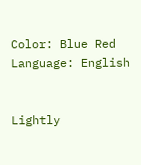Color: Blue Red
Language: English


Lightly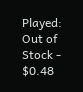Played: Out of Stock - $0.48